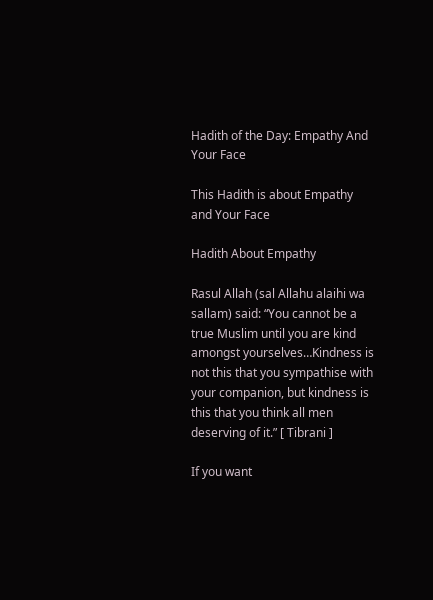Hadith of the Day: Empathy And Your Face

This Hadith is about Empathy and Your Face

Hadith About Empathy

Rasul Allah (sal Allahu alaihi wa sallam) said: “You cannot be a true Muslim until you are kind amongst yourselves…Kindness is not this that you sympathise with your companion, but kindness is this that you think all men deserving of it.” [ Tibrani ]

If you want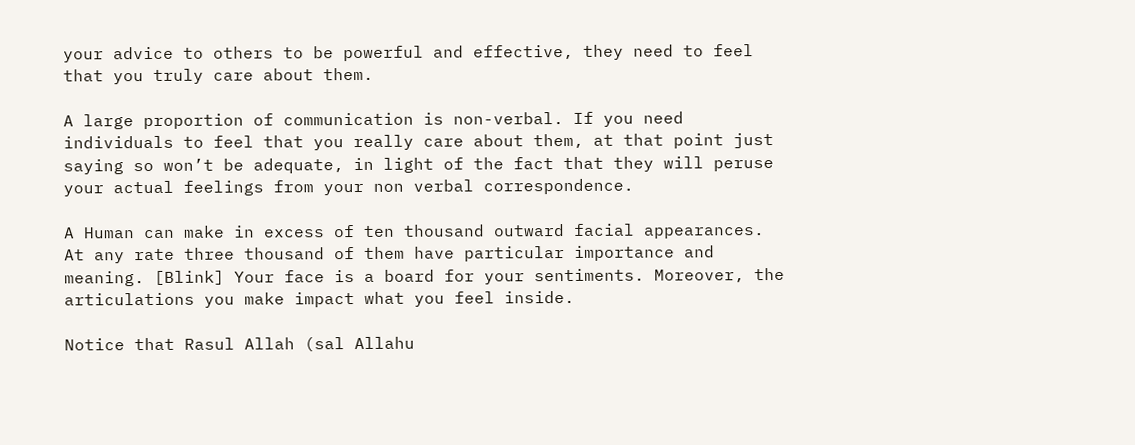your advice to others to be powerful and effective, they need to feel that you truly care about them.

A large proportion of communication is non-verbal. If you need individuals to feel that you really care about them, at that point just saying so won’t be adequate, in light of the fact that they will peruse your actual feelings from your non verbal correspondence.

A Human can make in excess of ten thousand outward facial appearances. At any rate three thousand of them have particular importance and meaning. [Blink] Your face is a board for your sentiments. Moreover, the articulations you make impact what you feel inside.

Notice that Rasul Allah (sal Allahu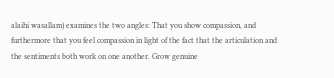alaihi wasallam) examines the two angles: That you show compassion, and furthermore that you feel compassion in light of the fact that the articulation and the sentiments both work on one another. Grow genuine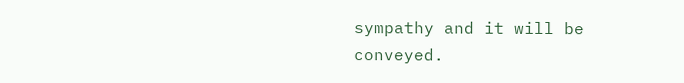sympathy and it will be conveyed.